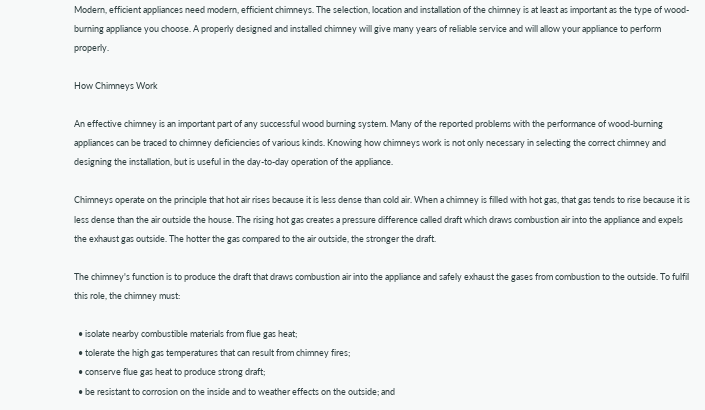Modern, efficient appliances need modern, efficient chimneys. The selection, location and installation of the chimney is at least as important as the type of wood-burning appliance you choose. A properly designed and installed chimney will give many years of reliable service and will allow your appliance to perform properly.

How Chimneys Work

An effective chimney is an important part of any successful wood burning system. Many of the reported problems with the performance of wood-burning appliances can be traced to chimney deficiencies of various kinds. Knowing how chimneys work is not only necessary in selecting the correct chimney and designing the installation, but is useful in the day-to-day operation of the appliance.

Chimneys operate on the principle that hot air rises because it is less dense than cold air. When a chimney is filled with hot gas, that gas tends to rise because it is less dense than the air outside the house. The rising hot gas creates a pressure difference called draft which draws combustion air into the appliance and expels the exhaust gas outside. The hotter the gas compared to the air outside, the stronger the draft.

The chimney's function is to produce the draft that draws combustion air into the appliance and safely exhaust the gases from combustion to the outside. To fulfil this role, the chimney must:

  • isolate nearby combustible materials from flue gas heat;
  • tolerate the high gas temperatures that can result from chimney fires;
  • conserve flue gas heat to produce strong draft;
  • be resistant to corrosion on the inside and to weather effects on the outside; and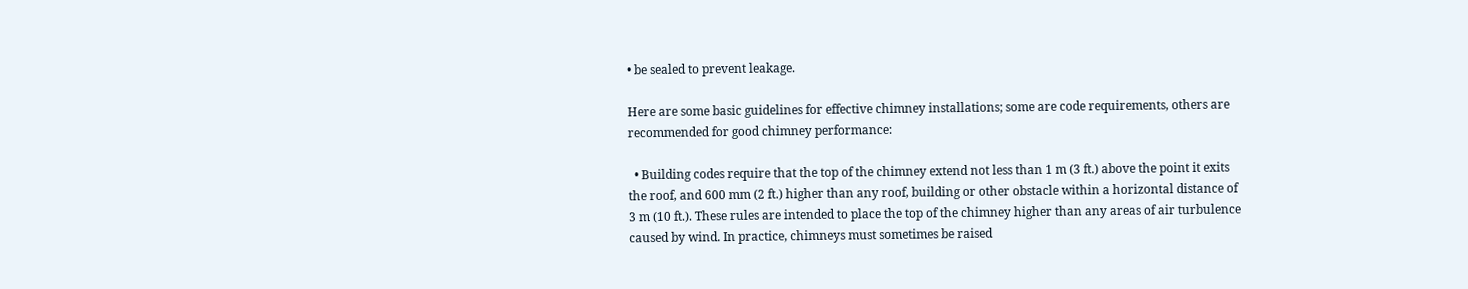• be sealed to prevent leakage.

Here are some basic guidelines for effective chimney installations; some are code requirements, others are recommended for good chimney performance:

  • Building codes require that the top of the chimney extend not less than 1 m (3 ft.) above the point it exits the roof, and 600 mm (2 ft.) higher than any roof, building or other obstacle within a horizontal distance of 3 m (10 ft.). These rules are intended to place the top of the chimney higher than any areas of air turbulence caused by wind. In practice, chimneys must sometimes be raised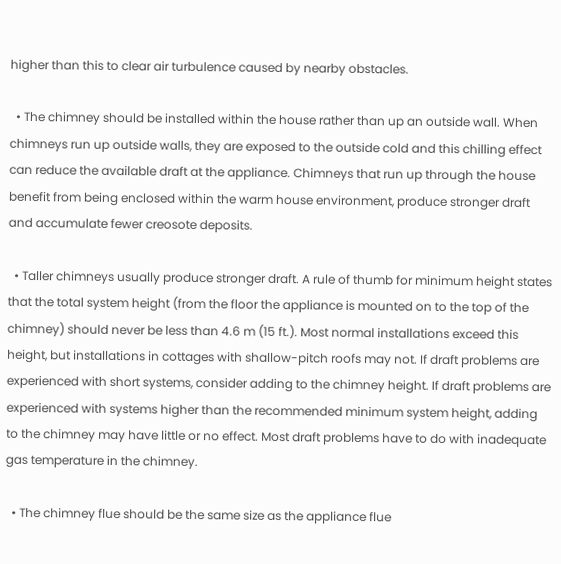higher than this to clear air turbulence caused by nearby obstacles.

  • The chimney should be installed within the house rather than up an outside wall. When chimneys run up outside walls, they are exposed to the outside cold and this chilling effect can reduce the available draft at the appliance. Chimneys that run up through the house benefit from being enclosed within the warm house environment, produce stronger draft and accumulate fewer creosote deposits.

  • Taller chimneys usually produce stronger draft. A rule of thumb for minimum height states that the total system height (from the floor the appliance is mounted on to the top of the chimney) should never be less than 4.6 m (15 ft.). Most normal installations exceed this height, but installations in cottages with shallow-pitch roofs may not. If draft problems are experienced with short systems, consider adding to the chimney height. If draft problems are experienced with systems higher than the recommended minimum system height, adding to the chimney may have little or no effect. Most draft problems have to do with inadequate gas temperature in the chimney.

  • The chimney flue should be the same size as the appliance flue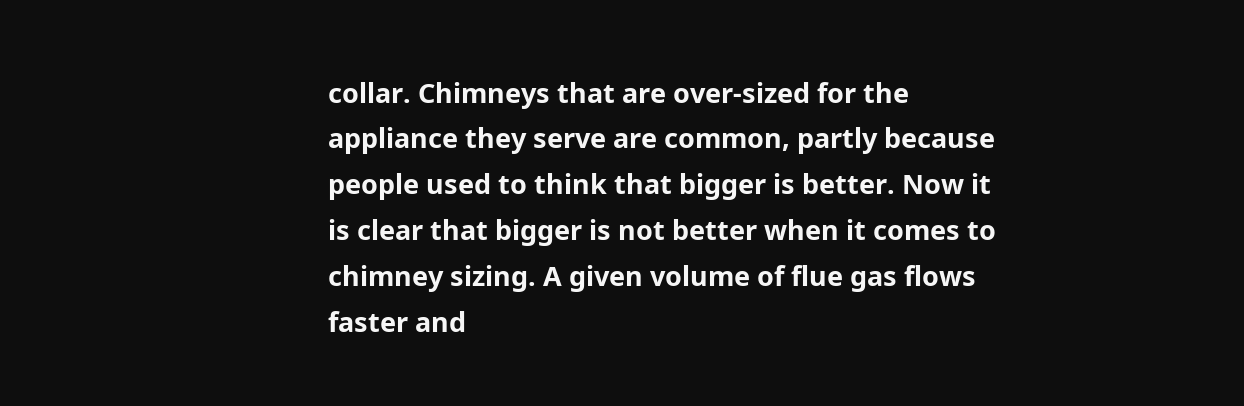collar. Chimneys that are over-sized for the appliance they serve are common, partly because people used to think that bigger is better. Now it is clear that bigger is not better when it comes to chimney sizing. A given volume of flue gas flows faster and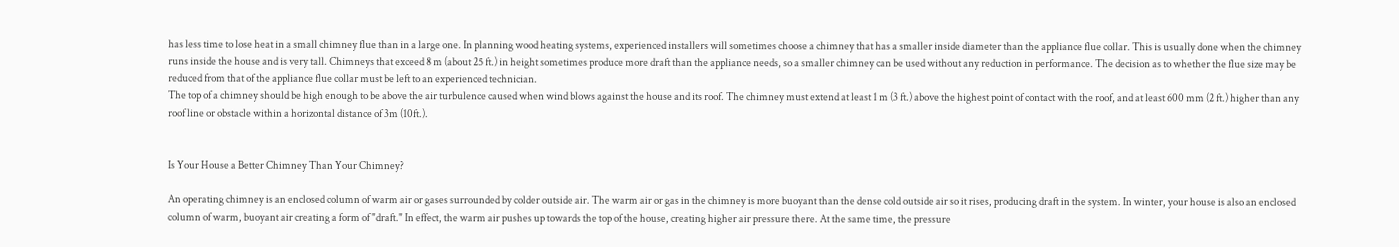has less time to lose heat in a small chimney flue than in a large one. In planning wood heating systems, experienced installers will sometimes choose a chimney that has a smaller inside diameter than the appliance flue collar. This is usually done when the chimney runs inside the house and is very tall. Chimneys that exceed 8 m (about 25 ft.) in height sometimes produce more draft than the appliance needs, so a smaller chimney can be used without any reduction in performance. The decision as to whether the flue size may be reduced from that of the appliance flue collar must be left to an experienced technician.
The top of a chimney should be high enough to be above the air turbulence caused when wind blows against the house and its roof. The chimney must extend at least 1 m (3 ft.) above the highest point of contact with the roof, and at least 600 mm (2 ft.) higher than any roof line or obstacle within a horizontal distance of 3m (10ft.).


Is Your House a Better Chimney Than Your Chimney?

An operating chimney is an enclosed column of warm air or gases surrounded by colder outside air. The warm air or gas in the chimney is more buoyant than the dense cold outside air so it rises, producing draft in the system. In winter, your house is also an enclosed column of warm, buoyant air creating a form of "draft." In effect, the warm air pushes up towards the top of the house, creating higher air pressure there. At the same time, the pressure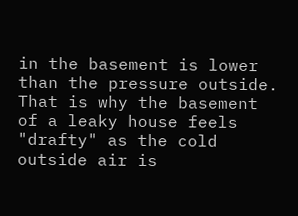in the basement is lower than the pressure outside. That is why the basement of a leaky house feels "drafty" as the cold outside air is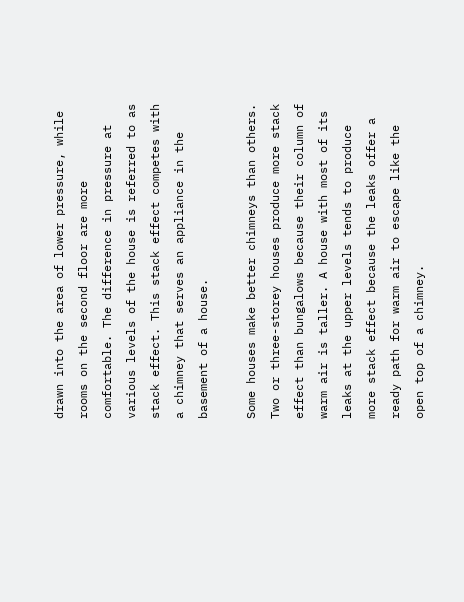drawn into the area of lower pressure, while rooms on the second floor are more comfortable. The difference in pressure at various levels of the house is referred to as stack effect. This stack effect competes with a chimney that serves an appliance in the basement of a house.

Some houses make better chimneys than others. Two or three-storey houses produce more stack effect than bungalows because their column of warm air is taller. A house with most of its leaks at the upper levels tends to produce more stack effect because the leaks offer a ready path for warm air to escape like the open top of a chimney.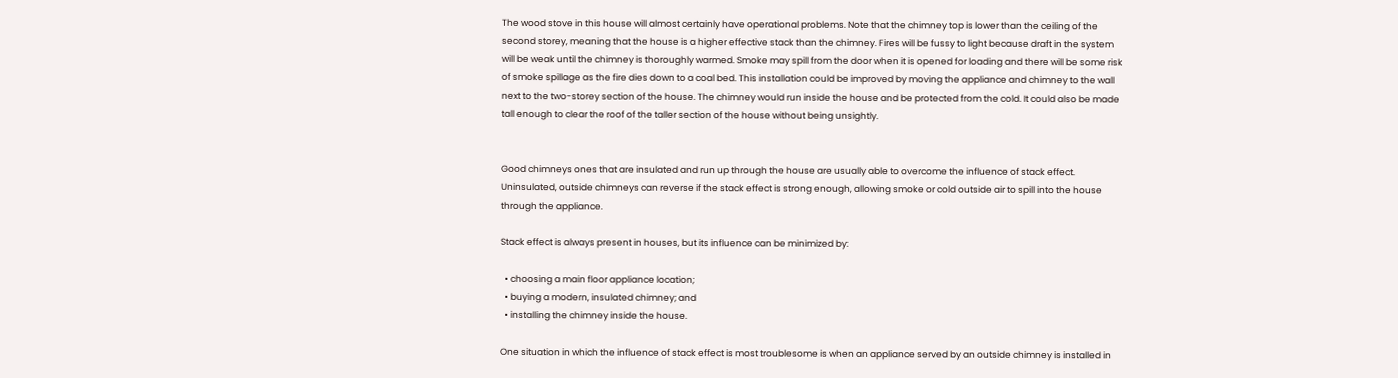The wood stove in this house will almost certainly have operational problems. Note that the chimney top is lower than the ceiling of the second storey, meaning that the house is a higher effective stack than the chimney. Fires will be fussy to light because draft in the system will be weak until the chimney is thoroughly warmed. Smoke may spill from the door when it is opened for loading and there will be some risk of smoke spillage as the fire dies down to a coal bed. This installation could be improved by moving the appliance and chimney to the wall next to the two-storey section of the house. The chimney would run inside the house and be protected from the cold. It could also be made tall enough to clear the roof of the taller section of the house without being unsightly.


Good chimneys ones that are insulated and run up through the house are usually able to overcome the influence of stack effect. Uninsulated, outside chimneys can reverse if the stack effect is strong enough, allowing smoke or cold outside air to spill into the house through the appliance.

Stack effect is always present in houses, but its influence can be minimized by:

  • choosing a main floor appliance location;
  • buying a modern, insulated chimney; and
  • installing the chimney inside the house.

One situation in which the influence of stack effect is most troublesome is when an appliance served by an outside chimney is installed in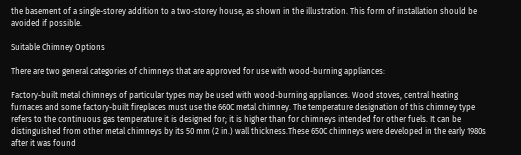the basement of a single-storey addition to a two-storey house, as shown in the illustration. This form of installation should be avoided if possible.

Suitable Chimney Options

There are two general categories of chimneys that are approved for use with wood-burning appliances:

Factory-built metal chimneys of particular types may be used with wood-burning appliances. Wood stoves, central heating furnaces and some factory-built fireplaces must use the 660C metal chimney. The temperature designation of this chimney type refers to the continuous gas temperature it is designed for; it is higher than for chimneys intended for other fuels. It can be distinguished from other metal chimneys by its 50 mm (2 in.) wall thickness.These 650C chimneys were developed in the early 1980s after it was found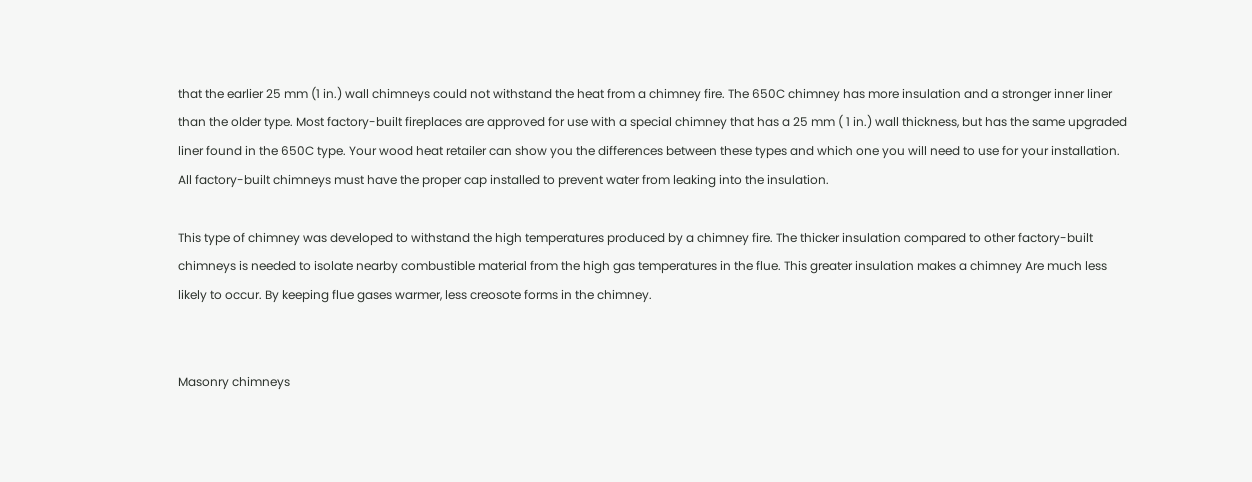that the earlier 25 mm (1 in.) wall chimneys could not withstand the heat from a chimney fire. The 650C chimney has more insulation and a stronger inner liner than the older type. Most factory-built fireplaces are approved for use with a special chimney that has a 25 mm ( 1 in.) wall thickness, but has the same upgraded liner found in the 650C type. Your wood heat retailer can show you the differences between these types and which one you will need to use for your installation. All factory-built chimneys must have the proper cap installed to prevent water from leaking into the insulation.

This type of chimney was developed to withstand the high temperatures produced by a chimney fire. The thicker insulation compared to other factory-built chimneys is needed to isolate nearby combustible material from the high gas temperatures in the flue. This greater insulation makes a chimney Are much less likely to occur. By keeping flue gases warmer, less creosote forms in the chimney.


Masonry chimneys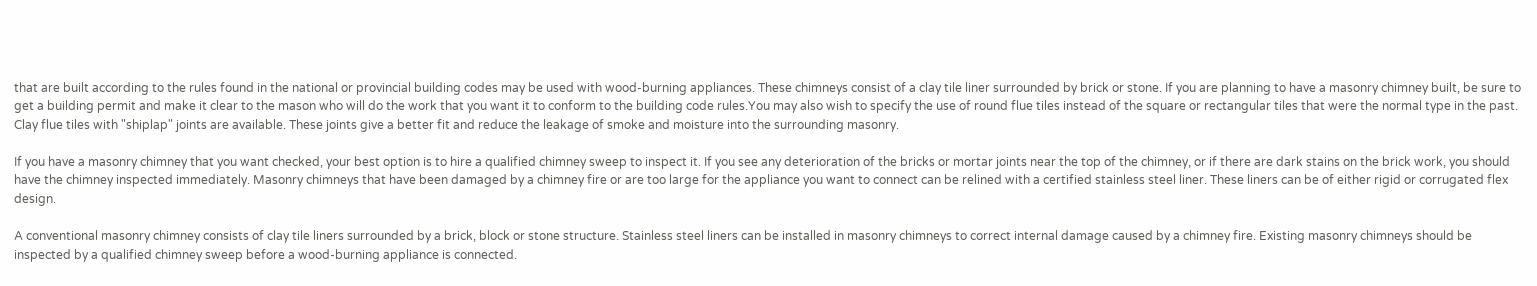that are built according to the rules found in the national or provincial building codes may be used with wood-burning appliances. These chimneys consist of a clay tile liner surrounded by brick or stone. If you are planning to have a masonry chimney built, be sure to get a building permit and make it clear to the mason who will do the work that you want it to conform to the building code rules.You may also wish to specify the use of round flue tiles instead of the square or rectangular tiles that were the normal type in the past. Clay flue tiles with "shiplap" joints are available. These joints give a better fit and reduce the leakage of smoke and moisture into the surrounding masonry.

If you have a masonry chimney that you want checked, your best option is to hire a qualified chimney sweep to inspect it. If you see any deterioration of the bricks or mortar joints near the top of the chimney, or if there are dark stains on the brick work, you should have the chimney inspected immediately. Masonry chimneys that have been damaged by a chimney fire or are too large for the appliance you want to connect can be relined with a certified stainless steel liner. These liners can be of either rigid or corrugated flex design.

A conventional masonry chimney consists of clay tile liners surrounded by a brick, block or stone structure. Stainless steel liners can be installed in masonry chimneys to correct internal damage caused by a chimney fire. Existing masonry chimneys should be inspected by a qualified chimney sweep before a wood-burning appliance is connected.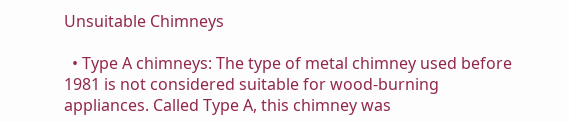Unsuitable Chimneys

  • Type A chimneys: The type of metal chimney used before 1981 is not considered suitable for wood-burning appliances. Called Type A, this chimney was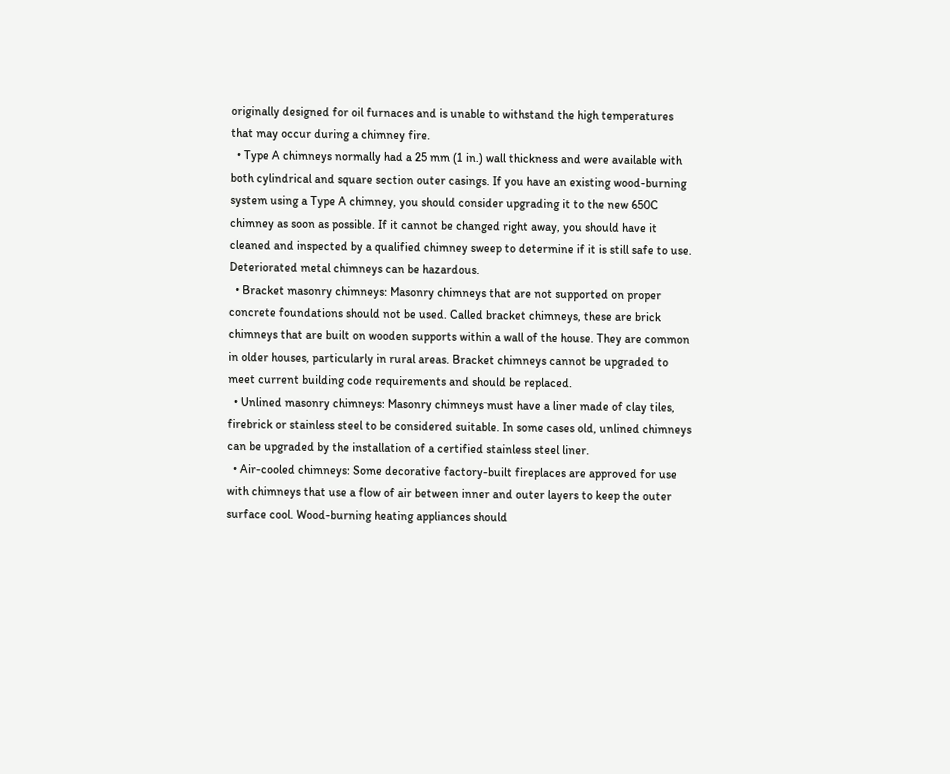originally designed for oil furnaces and is unable to withstand the high temperatures that may occur during a chimney fire.
  • Type A chimneys normally had a 25 mm (1 in.) wall thickness and were available with both cylindrical and square section outer casings. If you have an existing wood-burning system using a Type A chimney, you should consider upgrading it to the new 650C chimney as soon as possible. If it cannot be changed right away, you should have it cleaned and inspected by a qualified chimney sweep to determine if it is still safe to use. Deteriorated metal chimneys can be hazardous.
  • Bracket masonry chimneys: Masonry chimneys that are not supported on proper concrete foundations should not be used. Called bracket chimneys, these are brick chimneys that are built on wooden supports within a wall of the house. They are common in older houses, particularly in rural areas. Bracket chimneys cannot be upgraded to meet current building code requirements and should be replaced.
  • Unlined masonry chimneys: Masonry chimneys must have a liner made of clay tiles, firebrick or stainless steel to be considered suitable. In some cases old, unlined chimneys can be upgraded by the installation of a certified stainless steel liner.
  • Air-cooled chimneys: Some decorative factory-built fireplaces are approved for use with chimneys that use a flow of air between inner and outer layers to keep the outer surface cool. Wood-burning heating appliances should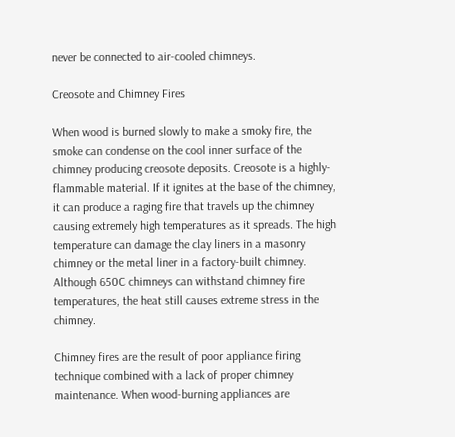never be connected to air-cooled chimneys.

Creosote and Chimney Fires

When wood is burned slowly to make a smoky fire, the smoke can condense on the cool inner surface of the chimney producing creosote deposits. Creosote is a highly-flammable material. If it ignites at the base of the chimney, it can produce a raging fire that travels up the chimney causing extremely high temperatures as it spreads. The high temperature can damage the clay liners in a masonry chimney or the metal liner in a factory-built chimney. Although 650C chimneys can withstand chimney fire temperatures, the heat still causes extreme stress in the chimney.

Chimney fires are the result of poor appliance firing technique combined with a lack of proper chimney maintenance. When wood-burning appliances are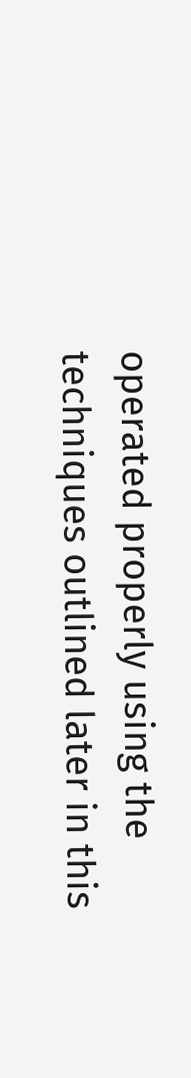operated properly using the techniques outlined later in this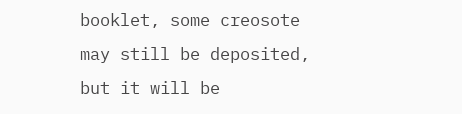booklet, some creosote may still be deposited, but it will be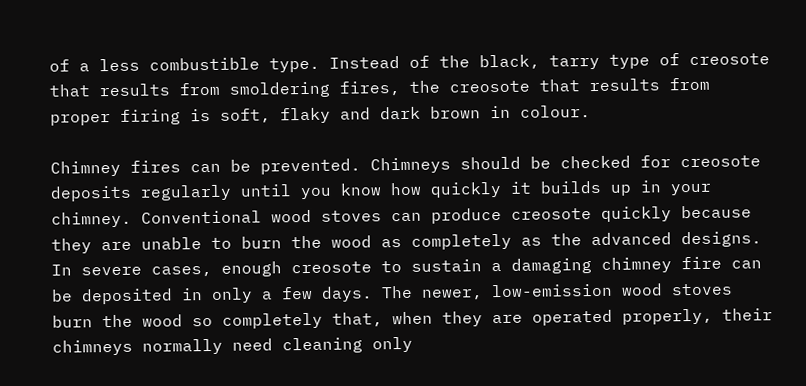of a less combustible type. Instead of the black, tarry type of creosote that results from smoldering fires, the creosote that results from proper firing is soft, flaky and dark brown in colour.

Chimney fires can be prevented. Chimneys should be checked for creosote deposits regularly until you know how quickly it builds up in your chimney. Conventional wood stoves can produce creosote quickly because they are unable to burn the wood as completely as the advanced designs. In severe cases, enough creosote to sustain a damaging chimney fire can be deposited in only a few days. The newer, low-emission wood stoves burn the wood so completely that, when they are operated properly, their chimneys normally need cleaning only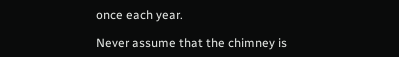once each year.

Never assume that the chimney is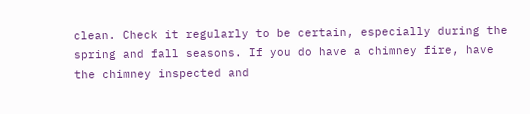clean. Check it regularly to be certain, especially during the spring and fall seasons. If you do have a chimney fire, have the chimney inspected and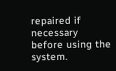repaired if necessary before using the system.